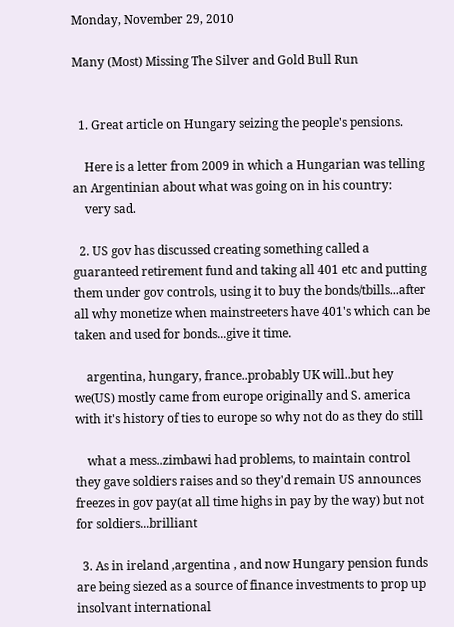Monday, November 29, 2010

Many (Most) Missing The Silver and Gold Bull Run


  1. Great article on Hungary seizing the people's pensions.

    Here is a letter from 2009 in which a Hungarian was telling an Argentinian about what was going on in his country:
    very sad.

  2. US gov has discussed creating something called a guaranteed retirement fund and taking all 401 etc and putting them under gov controls, using it to buy the bonds/tbills...after all why monetize when mainstreeters have 401's which can be taken and used for bonds...give it time.

    argentina, hungary, france..probably UK will..but hey we(US) mostly came from europe originally and S. america with it's history of ties to europe so why not do as they do still

    what a mess..zimbawi had problems, to maintain control they gave soldiers raises and so they'd remain US announces freezes in gov pay(at all time highs in pay by the way) but not for soldiers...brilliant

  3. As in ireland ,argentina , and now Hungary pension funds are being siezed as a source of finance investments to prop up insolvant international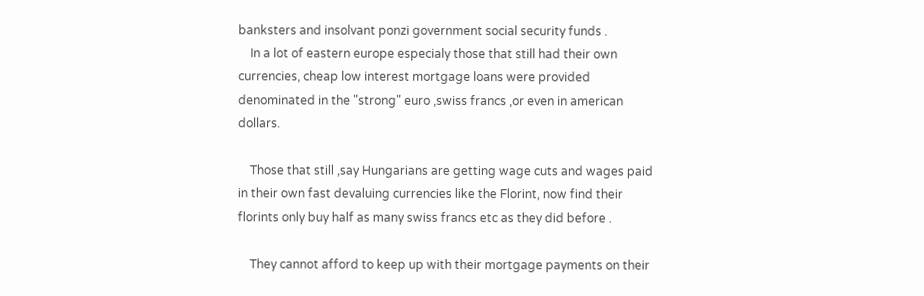banksters and insolvant ponzi government social security funds .
    In a lot of eastern europe especialy those that still had their own currencies, cheap low interest mortgage loans were provided denominated in the "strong" euro ,swiss francs ,or even in american dollars.

    Those that still ,say Hungarians are getting wage cuts and wages paid in their own fast devaluing currencies like the Florint, now find their florints only buy half as many swiss francs etc as they did before .

    They cannot afford to keep up with their mortgage payments on their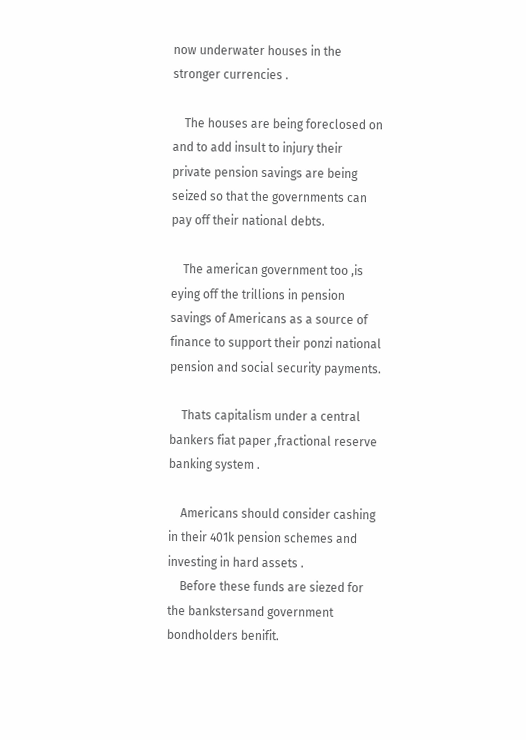now underwater houses in the stronger currencies .

    The houses are being foreclosed on and to add insult to injury their private pension savings are being seized so that the governments can pay off their national debts.

    The american government too ,is eying off the trillions in pension savings of Americans as a source of finance to support their ponzi national pension and social security payments.

    Thats capitalism under a central bankers fiat paper ,fractional reserve banking system .

    Americans should consider cashing in their 401k pension schemes and investing in hard assets .
    Before these funds are siezed for the bankstersand government bondholders benifit.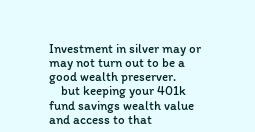Investment in silver may or may not turn out to be a good wealth preserver.
    but keeping your 401k fund savings wealth value and access to that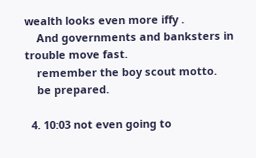wealth looks even more iffy .
    And governments and banksters in trouble move fast.
    remember the boy scout motto.
    be prepared.

  4. 10:03 not even going to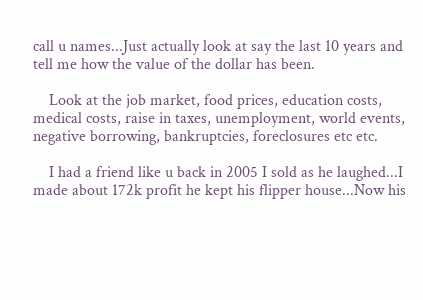call u names...Just actually look at say the last 10 years and tell me how the value of the dollar has been.

    Look at the job market, food prices, education costs, medical costs, raise in taxes, unemployment, world events, negative borrowing, bankruptcies, foreclosures etc etc.

    I had a friend like u back in 2005 I sold as he laughed...I made about 172k profit he kept his flipper house...Now his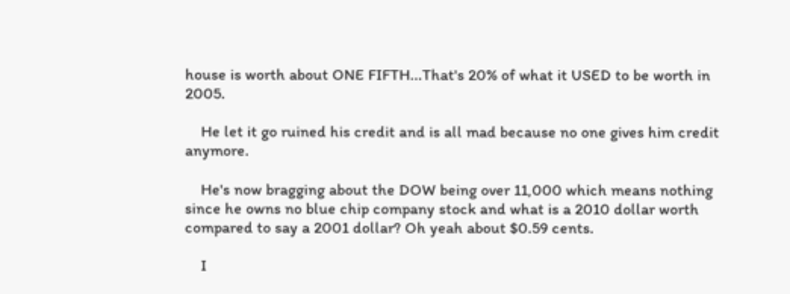house is worth about ONE FIFTH...That's 20% of what it USED to be worth in 2005.

    He let it go ruined his credit and is all mad because no one gives him credit anymore.

    He's now bragging about the DOW being over 11,000 which means nothing since he owns no blue chip company stock and what is a 2010 dollar worth compared to say a 2001 dollar? Oh yeah about $0.59 cents.

    I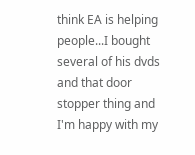think EA is helping people...I bought several of his dvds and that door stopper thing and I'm happy with my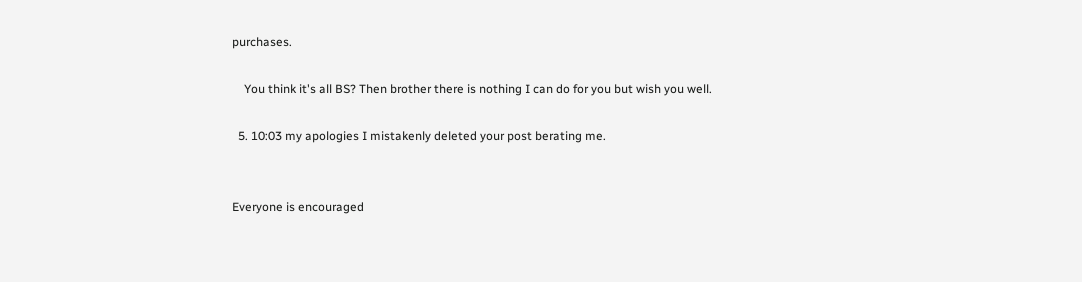purchases.

    You think it's all BS? Then brother there is nothing I can do for you but wish you well.

  5. 10:03 my apologies I mistakenly deleted your post berating me.


Everyone is encouraged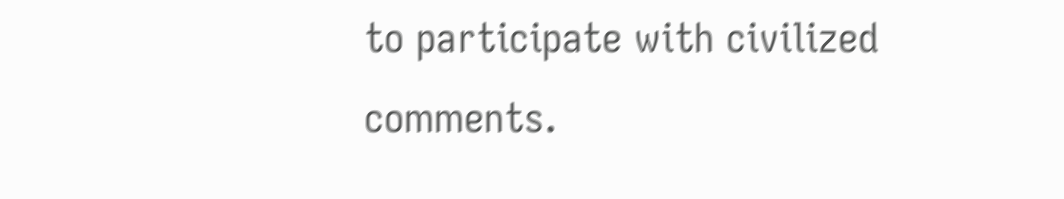to participate with civilized comments.